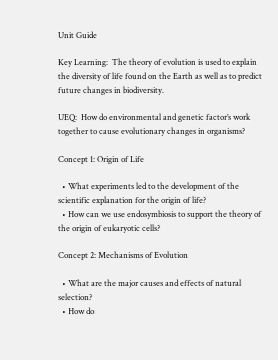Unit Guide

Key Learning:  The theory of evolution is used to explain the diversity of life found on the Earth as well as to predict future changes in biodiversity.

UEQ:  How do environmental and genetic factor’s work together to cause evolutionary changes in organisms?

Concept 1: Origin of Life

  • What experiments led to the development of the scientific explanation for the origin of life?
  • How can we use endosymbiosis to support the theory of the origin of eukaryotic cells?

Concept 2: Mechanisms of Evolution

  • What are the major causes and effects of natural selection?
  • How do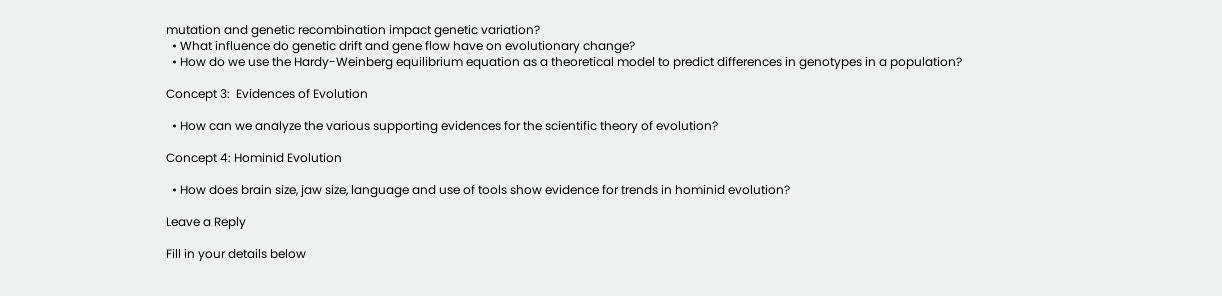mutation and genetic recombination impact genetic variation?
  • What influence do genetic drift and gene flow have on evolutionary change?
  • How do we use the Hardy-Weinberg equilibrium equation as a theoretical model to predict differences in genotypes in a population?

Concept 3:  Evidences of Evolution

  • How can we analyze the various supporting evidences for the scientific theory of evolution?

Concept 4: Hominid Evolution

  • How does brain size, jaw size, language and use of tools show evidence for trends in hominid evolution?

Leave a Reply

Fill in your details below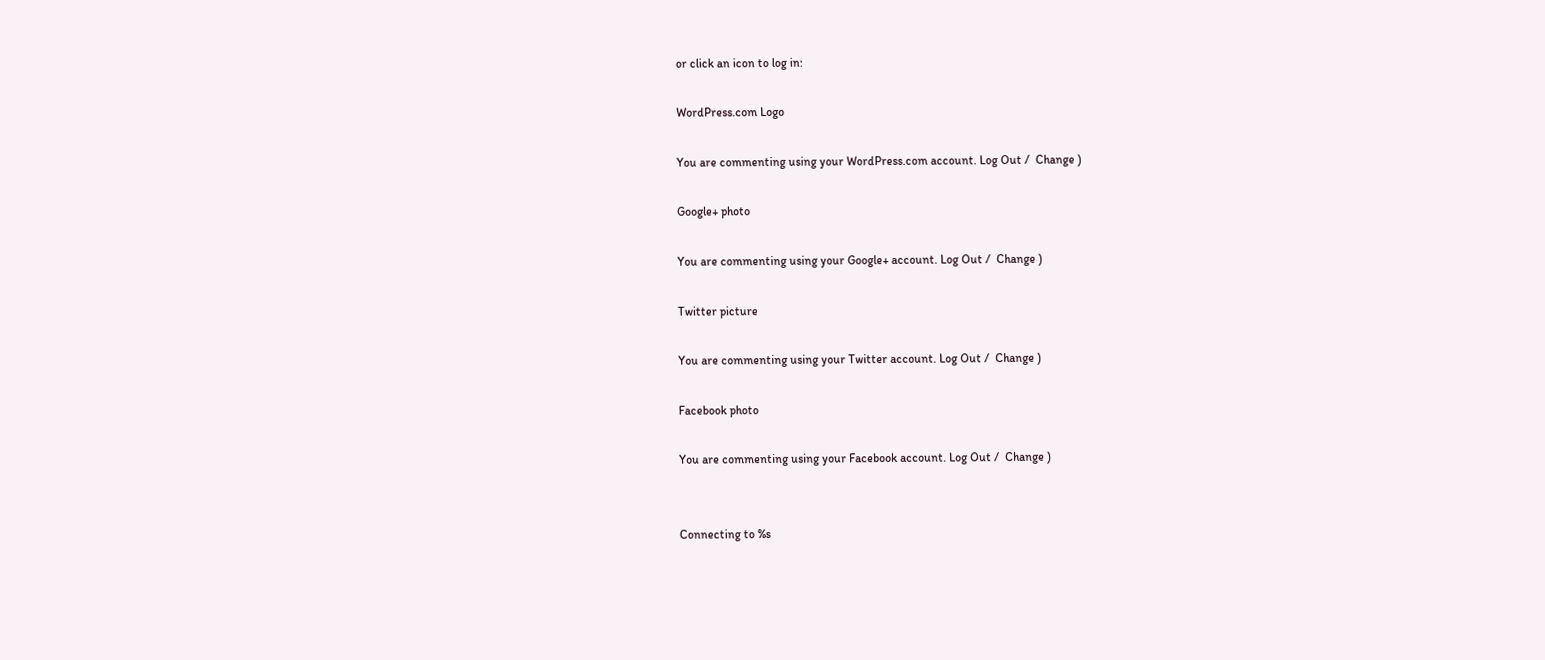or click an icon to log in:

WordPress.com Logo

You are commenting using your WordPress.com account. Log Out /  Change )

Google+ photo

You are commenting using your Google+ account. Log Out /  Change )

Twitter picture

You are commenting using your Twitter account. Log Out /  Change )

Facebook photo

You are commenting using your Facebook account. Log Out /  Change )


Connecting to %s